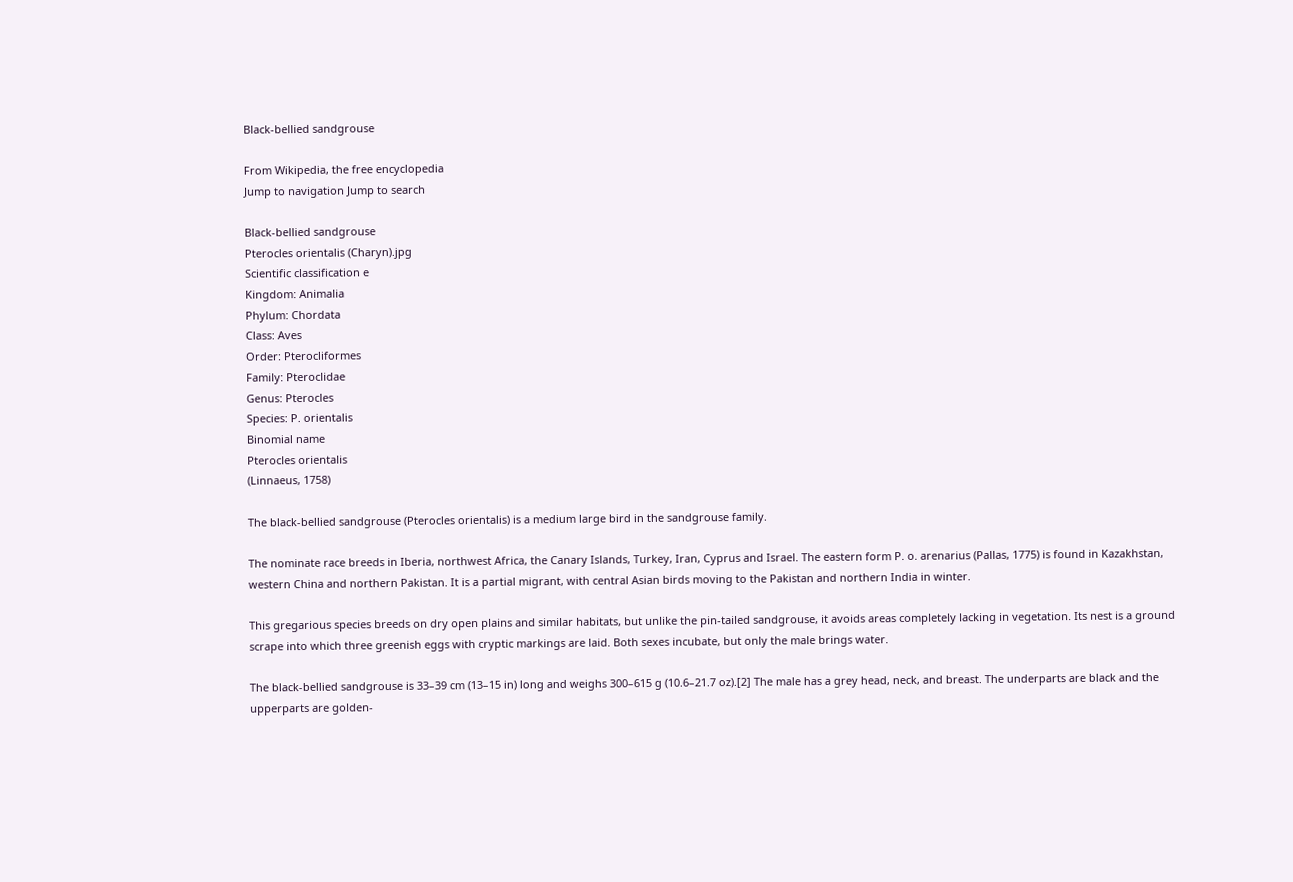Black-bellied sandgrouse

From Wikipedia, the free encyclopedia
Jump to navigation Jump to search

Black-bellied sandgrouse
Pterocles orientalis (Charyn).jpg
Scientific classification e
Kingdom: Animalia
Phylum: Chordata
Class: Aves
Order: Pterocliformes
Family: Pteroclidae
Genus: Pterocles
Species: P. orientalis
Binomial name
Pterocles orientalis
(Linnaeus, 1758)

The black-bellied sandgrouse (Pterocles orientalis) is a medium large bird in the sandgrouse family.

The nominate race breeds in Iberia, northwest Africa, the Canary Islands, Turkey, Iran, Cyprus and Israel. The eastern form P. o. arenarius (Pallas, 1775) is found in Kazakhstan, western China and northern Pakistan. It is a partial migrant, with central Asian birds moving to the Pakistan and northern India in winter.

This gregarious species breeds on dry open plains and similar habitats, but unlike the pin-tailed sandgrouse, it avoids areas completely lacking in vegetation. Its nest is a ground scrape into which three greenish eggs with cryptic markings are laid. Both sexes incubate, but only the male brings water.

The black-bellied sandgrouse is 33–39 cm (13–15 in) long and weighs 300–615 g (10.6–21.7 oz).[2] The male has a grey head, neck, and breast. The underparts are black and the upperparts are golden-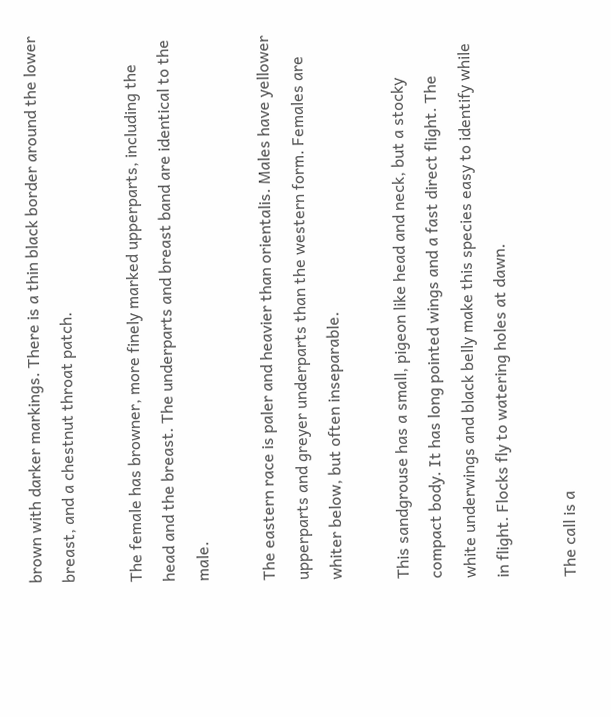brown with darker markings. There is a thin black border around the lower breast, and a chestnut throat patch.

The female has browner, more finely marked upperparts, including the head and the breast. The underparts and breast band are identical to the male.

The eastern race is paler and heavier than orientalis. Males have yellower upperparts and greyer underparts than the western form. Females are whiter below, but often inseparable.

This sandgrouse has a small, pigeon like head and neck, but a stocky compact body. It has long pointed wings and a fast direct flight. The white underwings and black belly make this species easy to identify while in flight. Flocks fly to watering holes at dawn.

The call is a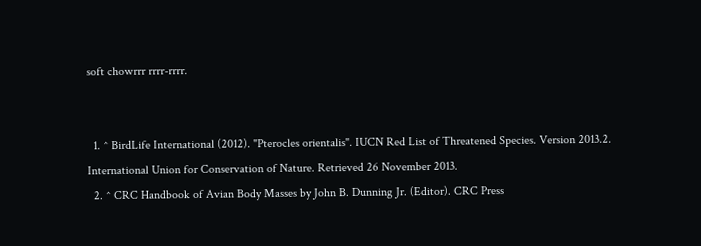soft chowrrr rrrr-rrrr.


  1. ^ BirdLife International (2012). "Pterocles orientalis". IUCN Red List of Threatened Species. Version 2013.2. International Union for Conservation of Nature. Retrieved 26 November 2013.
  2. ^ CRC Handbook of Avian Body Masses by John B. Dunning Jr. (Editor). CRC Press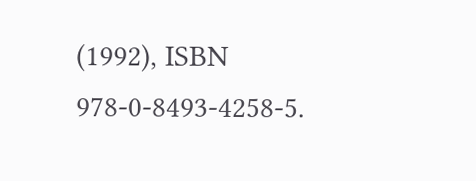(1992), ISBN 978-0-8493-4258-5.